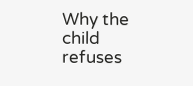Why the child refuses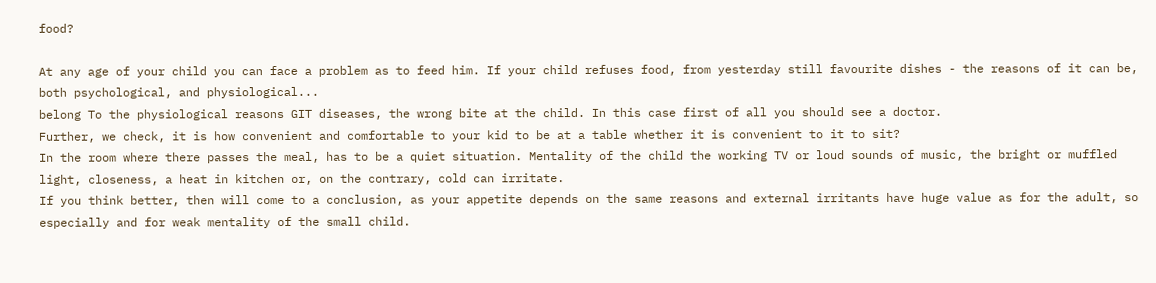food?

At any age of your child you can face a problem as to feed him. If your child refuses food, from yesterday still favourite dishes - the reasons of it can be, both psychological, and physiological...
belong To the physiological reasons GIT diseases, the wrong bite at the child. In this case first of all you should see a doctor.
Further, we check, it is how convenient and comfortable to your kid to be at a table whether it is convenient to it to sit?
In the room where there passes the meal, has to be a quiet situation. Mentality of the child the working TV or loud sounds of music, the bright or muffled light, closeness, a heat in kitchen or, on the contrary, cold can irritate.
If you think better, then will come to a conclusion, as your appetite depends on the same reasons and external irritants have huge value as for the adult, so especially and for weak mentality of the small child.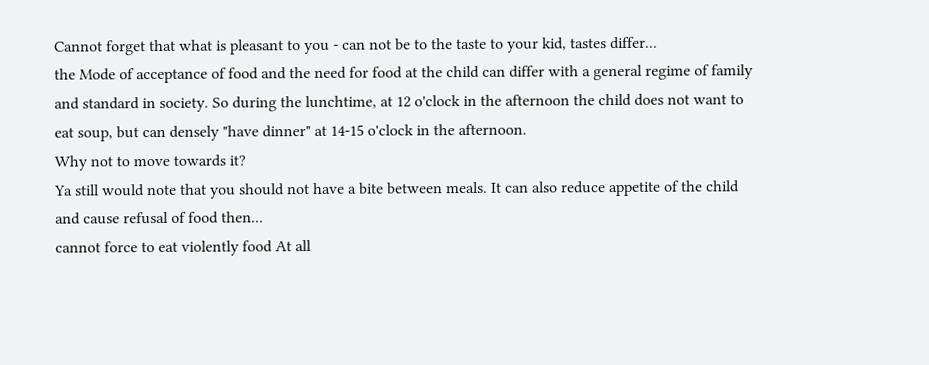Cannot forget that what is pleasant to you - can not be to the taste to your kid, tastes differ...
the Mode of acceptance of food and the need for food at the child can differ with a general regime of family and standard in society. So during the lunchtime, at 12 o'clock in the afternoon the child does not want to eat soup, but can densely "have dinner" at 14-15 o'clock in the afternoon.
Why not to move towards it?
Ya still would note that you should not have a bite between meals. It can also reduce appetite of the child and cause refusal of food then...
cannot force to eat violently food At all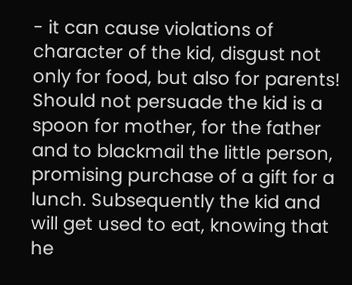- it can cause violations of character of the kid, disgust not only for food, but also for parents!
Should not persuade the kid is a spoon for mother, for the father and to blackmail the little person, promising purchase of a gift for a lunch. Subsequently the kid and will get used to eat, knowing that he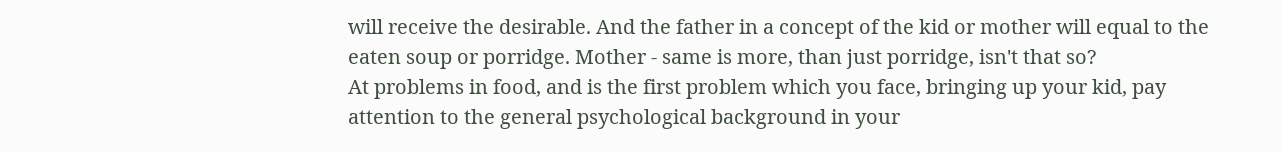will receive the desirable. And the father in a concept of the kid or mother will equal to the eaten soup or porridge. Mother - same is more, than just porridge, isn't that so?
At problems in food, and is the first problem which you face, bringing up your kid, pay attention to the general psychological background in your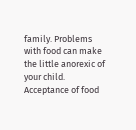family. Problems with food can make the little anorexic of your child.
Acceptance of food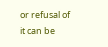or refusal of it can be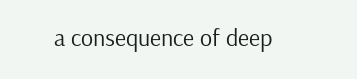a consequence of deep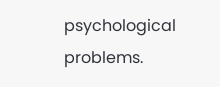psychological problems.